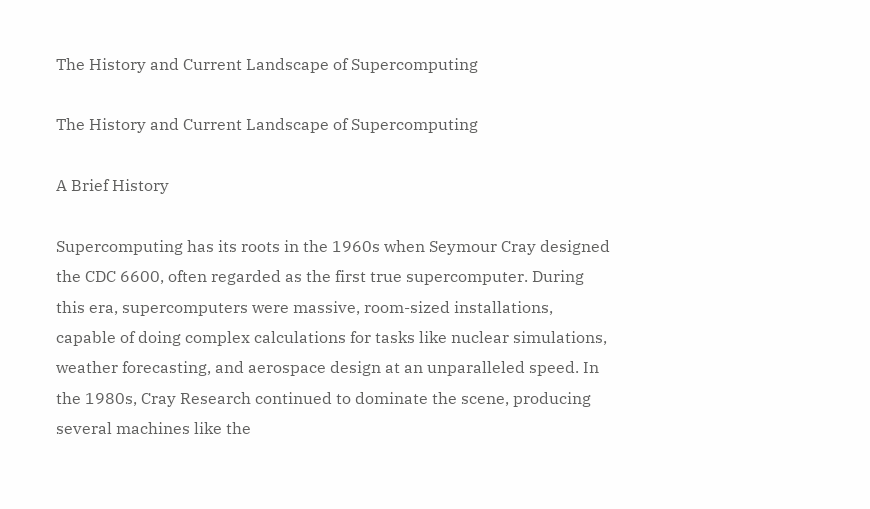The History and Current Landscape of Supercomputing

The History and Current Landscape of Supercomputing

A Brief History

Supercomputing has its roots in the 1960s when Seymour Cray designed the CDC 6600, often regarded as the first true supercomputer. During this era, supercomputers were massive, room-sized installations, capable of doing complex calculations for tasks like nuclear simulations, weather forecasting, and aerospace design at an unparalleled speed. In the 1980s, Cray Research continued to dominate the scene, producing several machines like the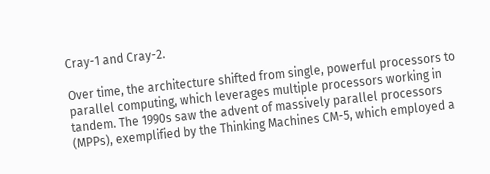Cray-1 and Cray-2.

Over time, the architecture shifted from single, powerful processors to parallel computing, which leverages multiple processors working in tandem. The 1990s saw the advent of massively parallel processors (MPPs), exemplified by the Thinking Machines CM-5, which employed a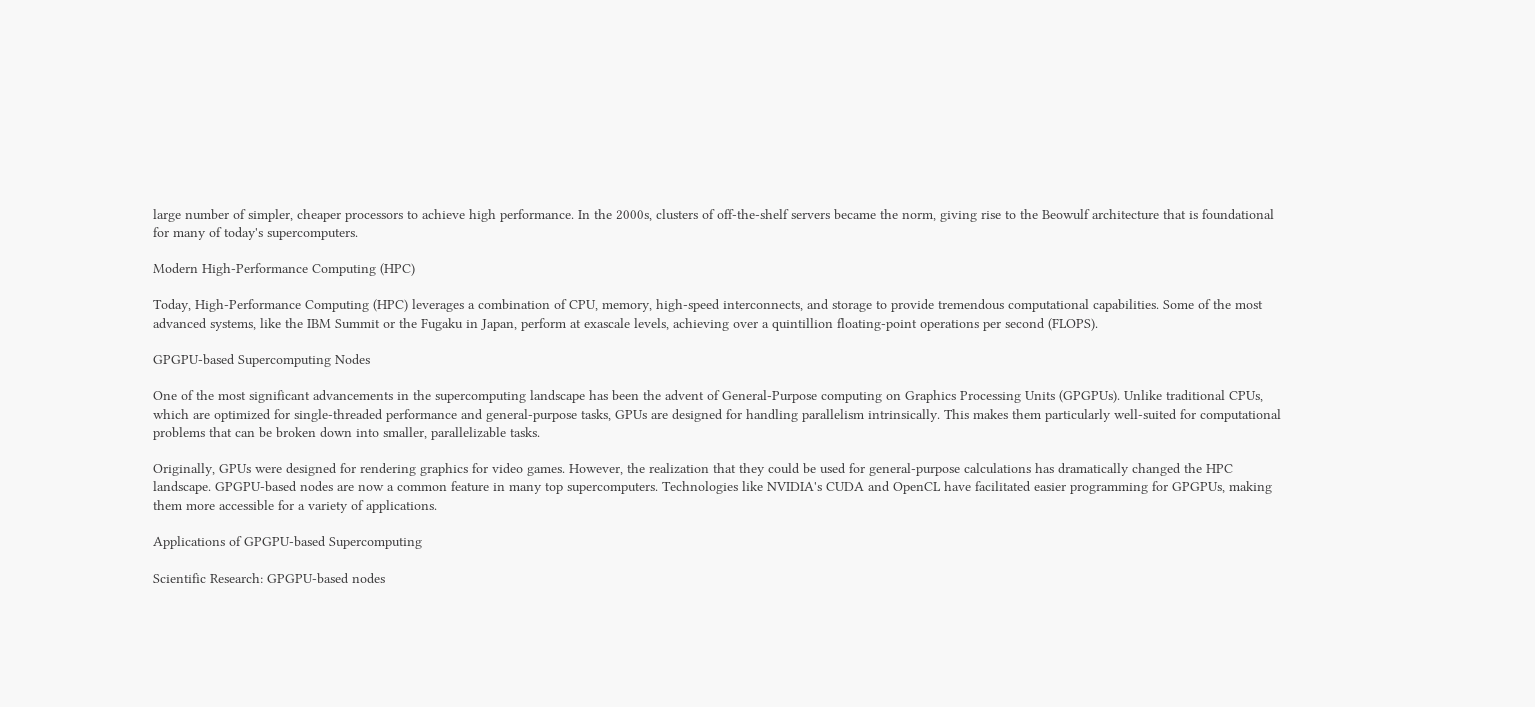large number of simpler, cheaper processors to achieve high performance. In the 2000s, clusters of off-the-shelf servers became the norm, giving rise to the Beowulf architecture that is foundational for many of today's supercomputers.

Modern High-Performance Computing (HPC)

Today, High-Performance Computing (HPC) leverages a combination of CPU, memory, high-speed interconnects, and storage to provide tremendous computational capabilities. Some of the most advanced systems, like the IBM Summit or the Fugaku in Japan, perform at exascale levels, achieving over a quintillion floating-point operations per second (FLOPS).

GPGPU-based Supercomputing Nodes

One of the most significant advancements in the supercomputing landscape has been the advent of General-Purpose computing on Graphics Processing Units (GPGPUs). Unlike traditional CPUs, which are optimized for single-threaded performance and general-purpose tasks, GPUs are designed for handling parallelism intrinsically. This makes them particularly well-suited for computational problems that can be broken down into smaller, parallelizable tasks.

Originally, GPUs were designed for rendering graphics for video games. However, the realization that they could be used for general-purpose calculations has dramatically changed the HPC landscape. GPGPU-based nodes are now a common feature in many top supercomputers. Technologies like NVIDIA's CUDA and OpenCL have facilitated easier programming for GPGPUs, making them more accessible for a variety of applications.

Applications of GPGPU-based Supercomputing

Scientific Research: GPGPU-based nodes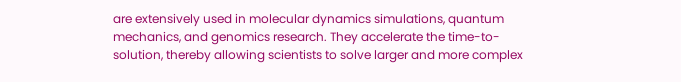are extensively used in molecular dynamics simulations, quantum mechanics, and genomics research. They accelerate the time-to-solution, thereby allowing scientists to solve larger and more complex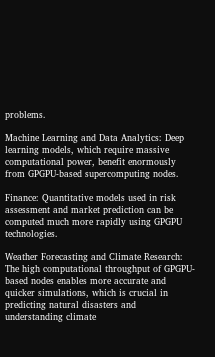problems.

Machine Learning and Data Analytics: Deep learning models, which require massive computational power, benefit enormously from GPGPU-based supercomputing nodes.

Finance: Quantitative models used in risk assessment and market prediction can be computed much more rapidly using GPGPU technologies.

Weather Forecasting and Climate Research: The high computational throughput of GPGPU-based nodes enables more accurate and quicker simulations, which is crucial in predicting natural disasters and understanding climate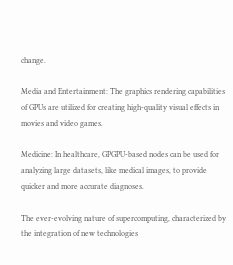change.

Media and Entertainment: The graphics rendering capabilities of GPUs are utilized for creating high-quality visual effects in movies and video games.

Medicine: In healthcare, GPGPU-based nodes can be used for analyzing large datasets, like medical images, to provide quicker and more accurate diagnoses.

The ever-evolving nature of supercomputing, characterized by the integration of new technologies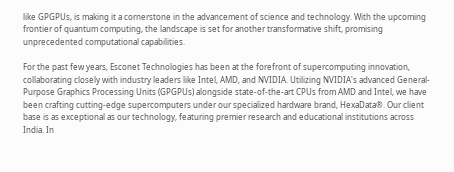like GPGPUs, is making it a cornerstone in the advancement of science and technology. With the upcoming frontier of quantum computing, the landscape is set for another transformative shift, promising unprecedented computational capabilities.

For the past few years, Esconet Technologies has been at the forefront of supercomputing innovation, collaborating closely with industry leaders like Intel, AMD, and NVIDIA. Utilizing NVIDIA's advanced General-Purpose Graphics Processing Units (GPGPUs) alongside state-of-the-art CPUs from AMD and Intel, we have been crafting cutting-edge supercomputers under our specialized hardware brand, HexaData®. Our client base is as exceptional as our technology, featuring premier research and educational institutions across India. In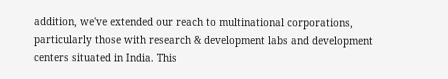addition, we've extended our reach to multinational corporations, particularly those with research & development labs and development centers situated in India. This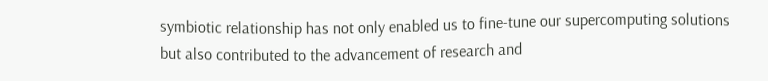symbiotic relationship has not only enabled us to fine-tune our supercomputing solutions but also contributed to the advancement of research and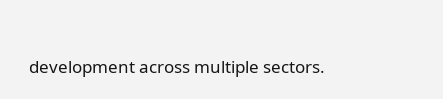development across multiple sectors.